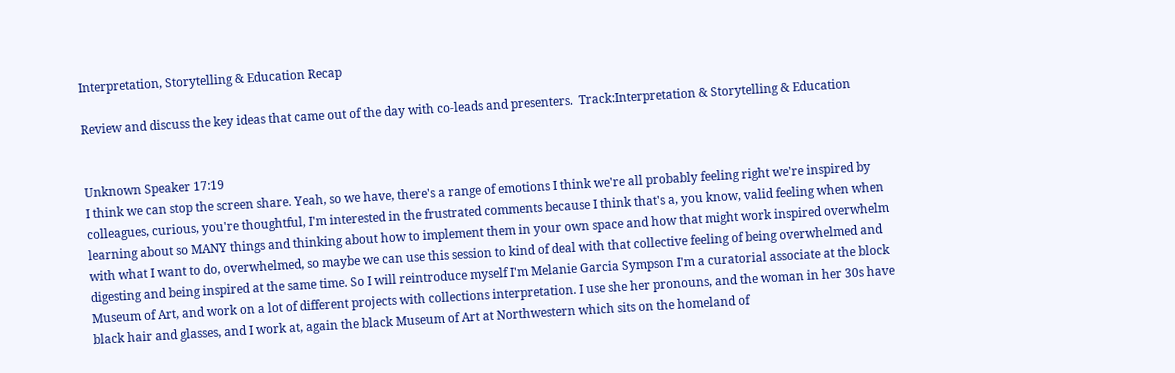Interpretation, Storytelling & Education Recap

Review and discuss the key ideas that came out of the day with co-leads and presenters.  Track:Interpretation & Storytelling & Education


Unknown Speaker 17:19
I think we can stop the screen share. Yeah, so we have, there's a range of emotions I think we're all probably feeling right we're inspired by colleagues, curious, you're thoughtful, I'm interested in the frustrated comments because I think that's a, you know, valid feeling when when learning about so MANY things and thinking about how to implement them in your own space and how that might work inspired overwhelm with what I want to do, overwhelmed, so maybe we can use this session to kind of deal with that collective feeling of being overwhelmed and digesting and being inspired at the same time. So I will reintroduce myself I'm Melanie Garcia Sympson I'm a curatorial associate at the block Museum of Art, and work on a lot of different projects with collections interpretation. I use she her pronouns, and the woman in her 30s have black hair and glasses, and I work at, again the black Museum of Art at Northwestern which sits on the homeland of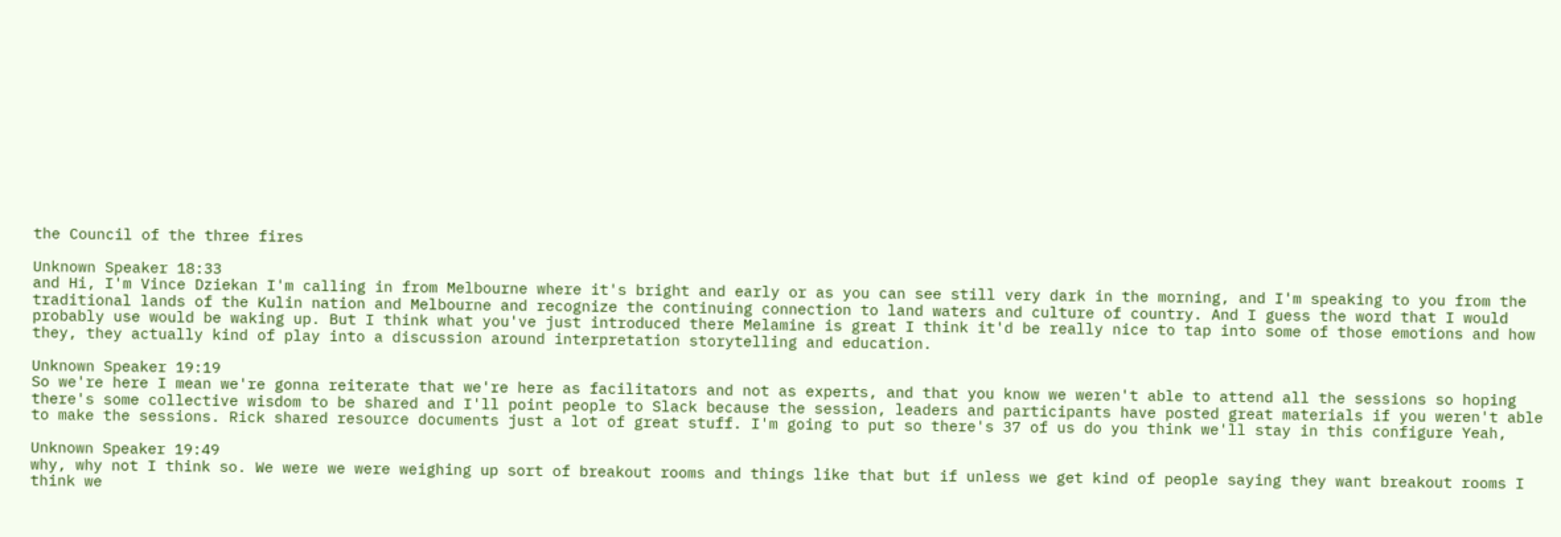the Council of the three fires

Unknown Speaker 18:33
and Hi, I'm Vince Dziekan I'm calling in from Melbourne where it's bright and early or as you can see still very dark in the morning, and I'm speaking to you from the traditional lands of the Kulin nation and Melbourne and recognize the continuing connection to land waters and culture of country. And I guess the word that I would probably use would be waking up. But I think what you've just introduced there Melamine is great I think it'd be really nice to tap into some of those emotions and how they, they actually kind of play into a discussion around interpretation storytelling and education.

Unknown Speaker 19:19
So we're here I mean we're gonna reiterate that we're here as facilitators and not as experts, and that you know we weren't able to attend all the sessions so hoping there's some collective wisdom to be shared and I'll point people to Slack because the session, leaders and participants have posted great materials if you weren't able to make the sessions. Rick shared resource documents just a lot of great stuff. I'm going to put so there's 37 of us do you think we'll stay in this configure Yeah,

Unknown Speaker 19:49
why, why not I think so. We were we were weighing up sort of breakout rooms and things like that but if unless we get kind of people saying they want breakout rooms I think we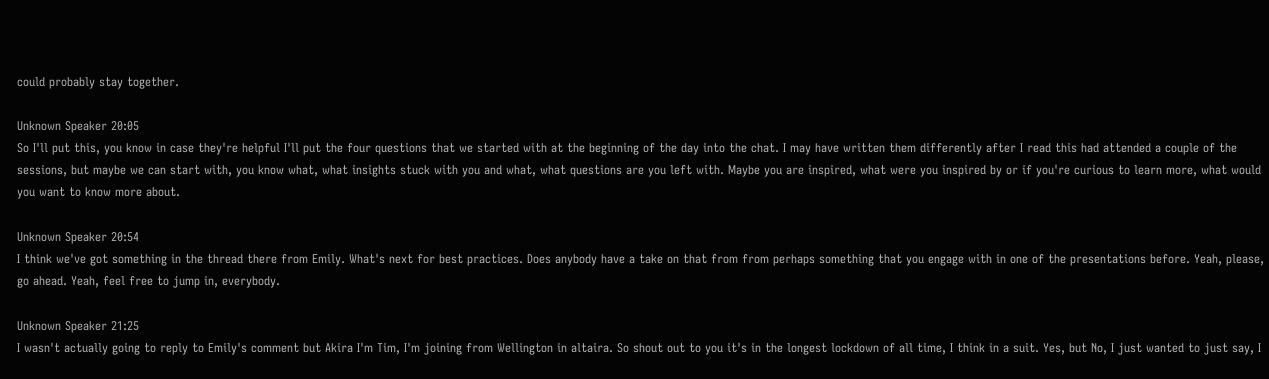could probably stay together.

Unknown Speaker 20:05
So I'll put this, you know in case they're helpful I'll put the four questions that we started with at the beginning of the day into the chat. I may have written them differently after I read this had attended a couple of the sessions, but maybe we can start with, you know what, what insights stuck with you and what, what questions are you left with. Maybe you are inspired, what were you inspired by or if you're curious to learn more, what would you want to know more about.

Unknown Speaker 20:54
I think we've got something in the thread there from Emily. What's next for best practices. Does anybody have a take on that from from perhaps something that you engage with in one of the presentations before. Yeah, please, go ahead. Yeah, feel free to jump in, everybody.

Unknown Speaker 21:25
I wasn't actually going to reply to Emily's comment but Akira I'm Tim, I'm joining from Wellington in altaira. So shout out to you it's in the longest lockdown of all time, I think in a suit. Yes, but No, I just wanted to just say, I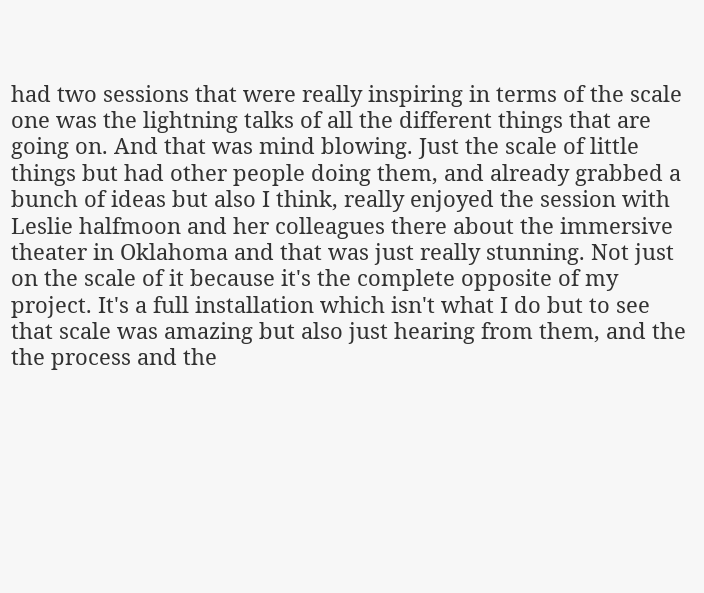had two sessions that were really inspiring in terms of the scale one was the lightning talks of all the different things that are going on. And that was mind blowing. Just the scale of little things but had other people doing them, and already grabbed a bunch of ideas but also I think, really enjoyed the session with Leslie halfmoon and her colleagues there about the immersive theater in Oklahoma and that was just really stunning. Not just on the scale of it because it's the complete opposite of my project. It's a full installation which isn't what I do but to see that scale was amazing but also just hearing from them, and the the process and the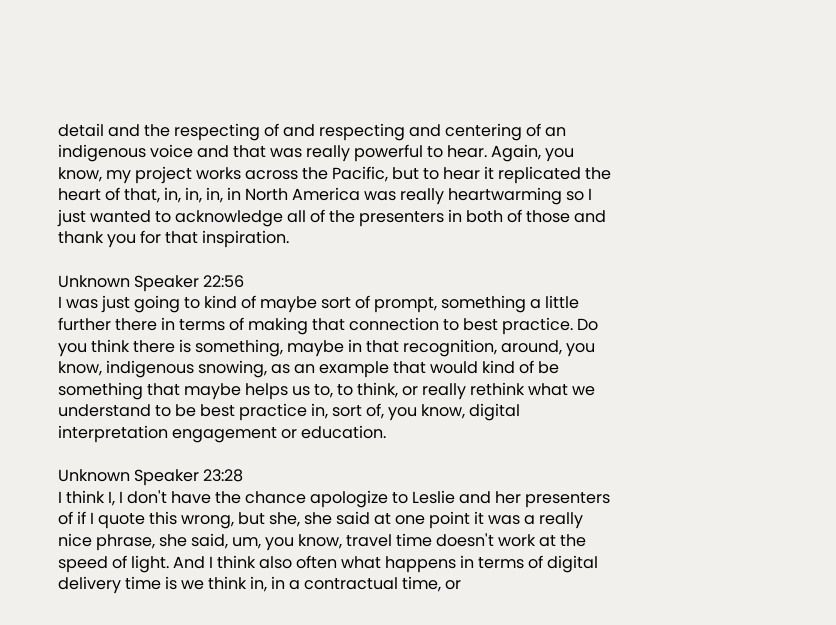detail and the respecting of and respecting and centering of an indigenous voice and that was really powerful to hear. Again, you know, my project works across the Pacific, but to hear it replicated the heart of that, in, in, in, in North America was really heartwarming so I just wanted to acknowledge all of the presenters in both of those and thank you for that inspiration.

Unknown Speaker 22:56
I was just going to kind of maybe sort of prompt, something a little further there in terms of making that connection to best practice. Do you think there is something, maybe in that recognition, around, you know, indigenous snowing, as an example that would kind of be something that maybe helps us to, to think, or really rethink what we understand to be best practice in, sort of, you know, digital interpretation engagement or education.

Unknown Speaker 23:28
I think I, I don't have the chance apologize to Leslie and her presenters of if I quote this wrong, but she, she said at one point it was a really nice phrase, she said, um, you know, travel time doesn't work at the speed of light. And I think also often what happens in terms of digital delivery time is we think in, in a contractual time, or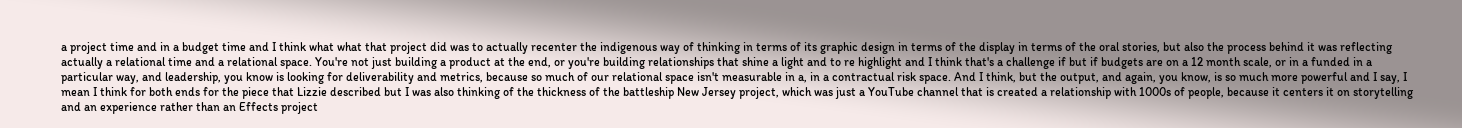a project time and in a budget time and I think what what that project did was to actually recenter the indigenous way of thinking in terms of its graphic design in terms of the display in terms of the oral stories, but also the process behind it was reflecting actually a relational time and a relational space. You're not just building a product at the end, or you're building relationships that shine a light and to re highlight and I think that's a challenge if but if budgets are on a 12 month scale, or in a funded in a particular way, and leadership, you know is looking for deliverability and metrics, because so much of our relational space isn't measurable in a, in a contractual risk space. And I think, but the output, and again, you know, is so much more powerful and I say, I mean I think for both ends for the piece that Lizzie described but I was also thinking of the thickness of the battleship New Jersey project, which was just a YouTube channel that is created a relationship with 1000s of people, because it centers it on storytelling and an experience rather than an Effects project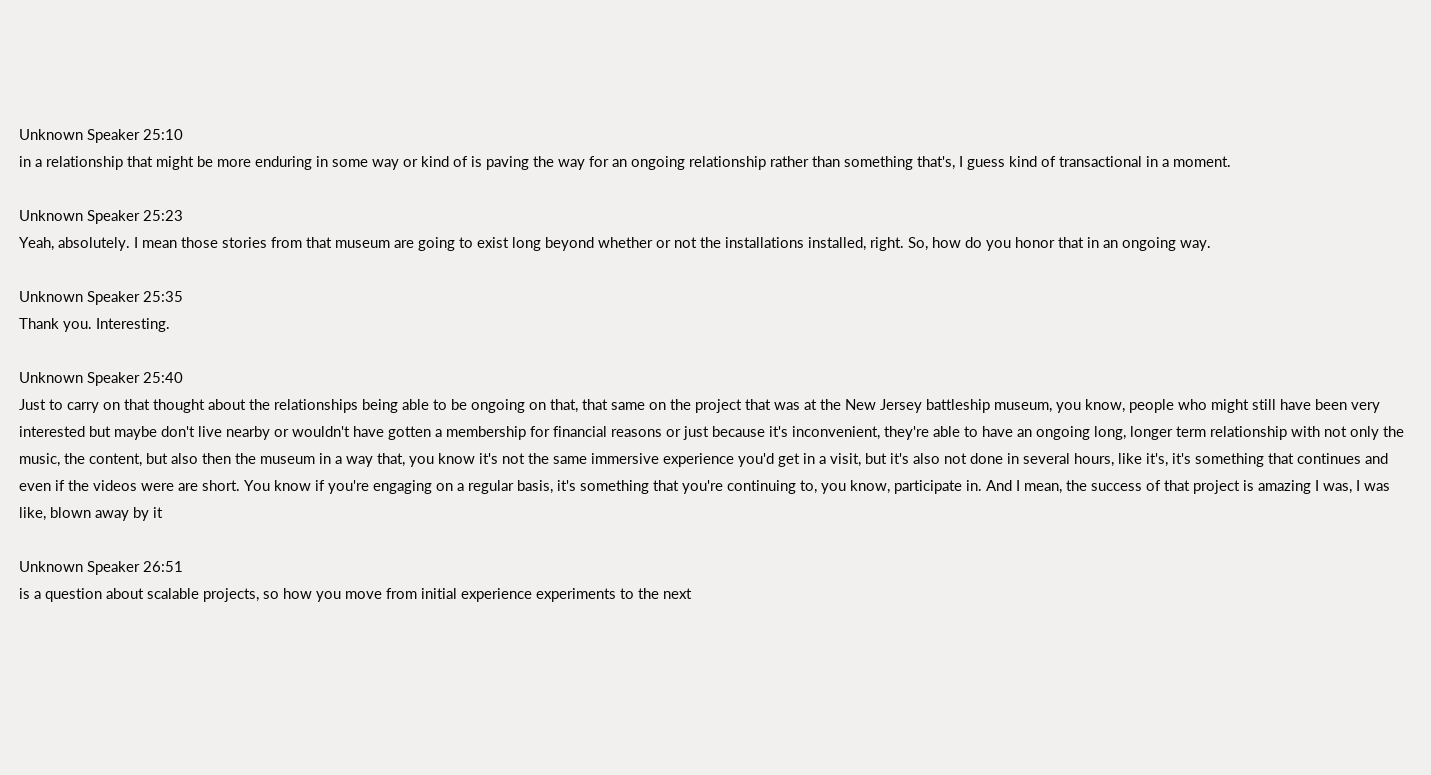Unknown Speaker 25:10
in a relationship that might be more enduring in some way or kind of is paving the way for an ongoing relationship rather than something that's, I guess kind of transactional in a moment.

Unknown Speaker 25:23
Yeah, absolutely. I mean those stories from that museum are going to exist long beyond whether or not the installations installed, right. So, how do you honor that in an ongoing way.

Unknown Speaker 25:35
Thank you. Interesting.

Unknown Speaker 25:40
Just to carry on that thought about the relationships being able to be ongoing on that, that same on the project that was at the New Jersey battleship museum, you know, people who might still have been very interested but maybe don't live nearby or wouldn't have gotten a membership for financial reasons or just because it's inconvenient, they're able to have an ongoing long, longer term relationship with not only the music, the content, but also then the museum in a way that, you know it's not the same immersive experience you'd get in a visit, but it's also not done in several hours, like it's, it's something that continues and even if the videos were are short. You know if you're engaging on a regular basis, it's something that you're continuing to, you know, participate in. And I mean, the success of that project is amazing I was, I was like, blown away by it

Unknown Speaker 26:51
is a question about scalable projects, so how you move from initial experience experiments to the next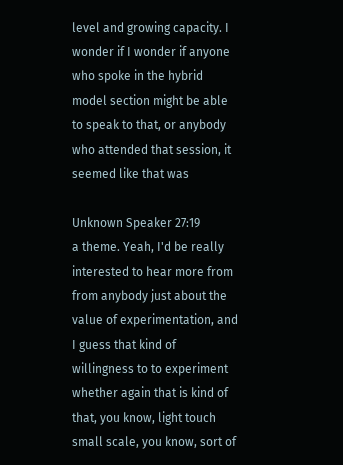level and growing capacity. I wonder if I wonder if anyone who spoke in the hybrid model section might be able to speak to that, or anybody who attended that session, it seemed like that was

Unknown Speaker 27:19
a theme. Yeah, I'd be really interested to hear more from from anybody just about the value of experimentation, and I guess that kind of willingness to to experiment whether again that is kind of that, you know, light touch small scale, you know, sort of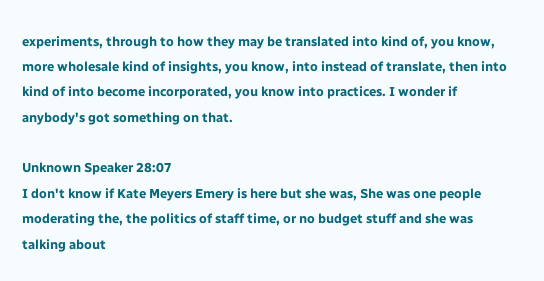experiments, through to how they may be translated into kind of, you know, more wholesale kind of insights, you know, into instead of translate, then into kind of into become incorporated, you know into practices. I wonder if anybody's got something on that.

Unknown Speaker 28:07
I don't know if Kate Meyers Emery is here but she was, She was one people moderating the, the politics of staff time, or no budget stuff and she was talking about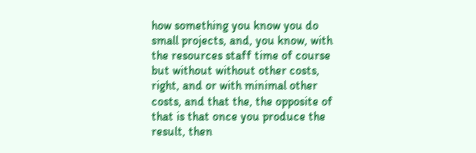how something you know you do small projects, and, you know, with the resources staff time of course but without without other costs, right, and or with minimal other costs, and that the, the opposite of that is that once you produce the result, then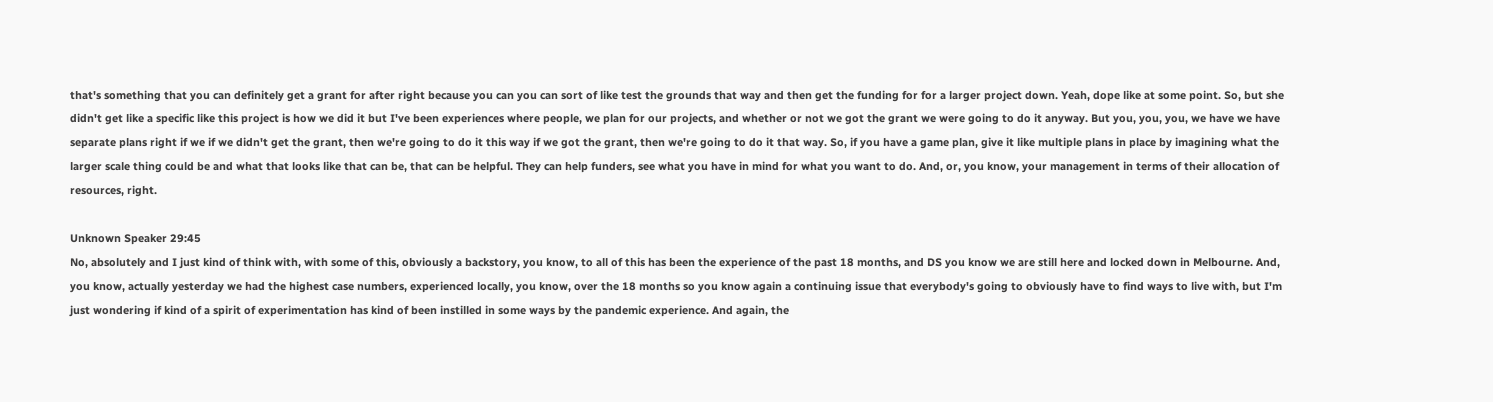that's something that you can definitely get a grant for after right because you can you can sort of like test the grounds that way and then get the funding for for a larger project down. Yeah, dope like at some point. So, but she didn't get like a specific like this project is how we did it but I've been experiences where people, we plan for our projects, and whether or not we got the grant we were going to do it anyway. But you, you, you, we have we have separate plans right if we if we didn't get the grant, then we're going to do it this way if we got the grant, then we're going to do it that way. So, if you have a game plan, give it like multiple plans in place by imagining what the larger scale thing could be and what that looks like that can be, that can be helpful. They can help funders, see what you have in mind for what you want to do. And, or, you know, your management in terms of their allocation of resources, right.

Unknown Speaker 29:45
No, absolutely and I just kind of think with, with some of this, obviously a backstory, you know, to all of this has been the experience of the past 18 months, and DS you know we are still here and locked down in Melbourne. And, you know, actually yesterday we had the highest case numbers, experienced locally, you know, over the 18 months so you know again a continuing issue that everybody's going to obviously have to find ways to live with, but I'm just wondering if kind of a spirit of experimentation has kind of been instilled in some ways by the pandemic experience. And again, the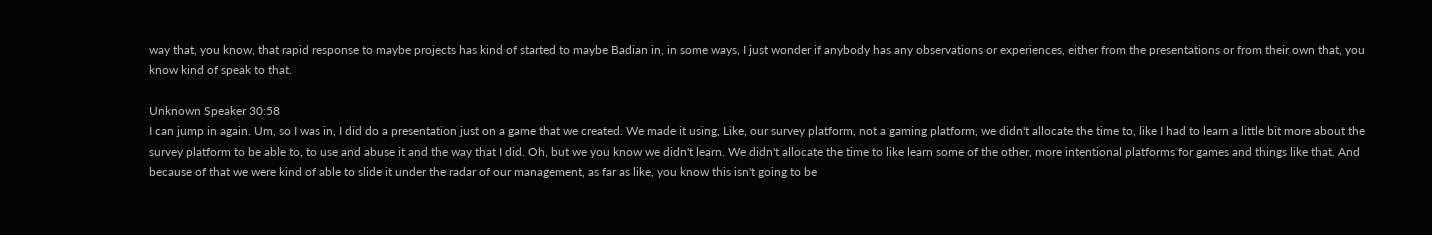way that, you know, that rapid response to maybe projects has kind of started to maybe Badian in, in some ways, I just wonder if anybody has any observations or experiences, either from the presentations or from their own that, you know kind of speak to that.

Unknown Speaker 30:58
I can jump in again. Um, so I was in, I did do a presentation just on a game that we created. We made it using, Like, our survey platform, not a gaming platform, we didn't allocate the time to, like I had to learn a little bit more about the survey platform to be able to, to use and abuse it and the way that I did. Oh, but we you know we didn't learn. We didn't allocate the time to like learn some of the other, more intentional platforms for games and things like that. And because of that we were kind of able to slide it under the radar of our management, as far as like, you know this isn't going to be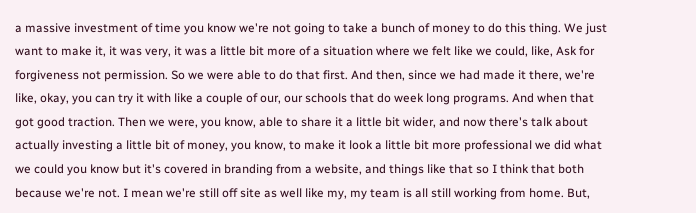a massive investment of time you know we're not going to take a bunch of money to do this thing. We just want to make it, it was very, it was a little bit more of a situation where we felt like we could, like, Ask for forgiveness not permission. So we were able to do that first. And then, since we had made it there, we're like, okay, you can try it with like a couple of our, our schools that do week long programs. And when that got good traction. Then we were, you know, able to share it a little bit wider, and now there's talk about actually investing a little bit of money, you know, to make it look a little bit more professional we did what we could you know but it's covered in branding from a website, and things like that so I think that both because we're not. I mean we're still off site as well like my, my team is all still working from home. But,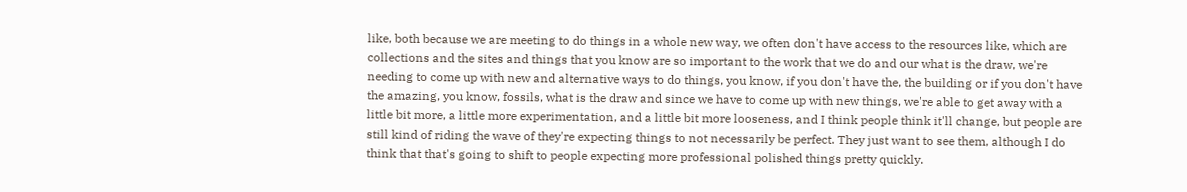like, both because we are meeting to do things in a whole new way, we often don't have access to the resources like, which are collections and the sites and things that you know are so important to the work that we do and our what is the draw, we're needing to come up with new and alternative ways to do things, you know, if you don't have the, the building or if you don't have the amazing, you know, fossils, what is the draw and since we have to come up with new things, we're able to get away with a little bit more, a little more experimentation, and a little bit more looseness, and I think people think it'll change, but people are still kind of riding the wave of they're expecting things to not necessarily be perfect. They just want to see them, although I do think that that's going to shift to people expecting more professional polished things pretty quickly.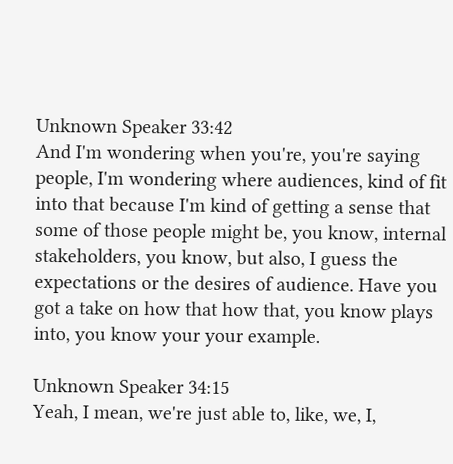Unknown Speaker 33:42
And I'm wondering when you're, you're saying people, I'm wondering where audiences, kind of fit into that because I'm kind of getting a sense that some of those people might be, you know, internal stakeholders, you know, but also, I guess the expectations or the desires of audience. Have you got a take on how that how that, you know plays into, you know your your example.

Unknown Speaker 34:15
Yeah, I mean, we're just able to, like, we, I,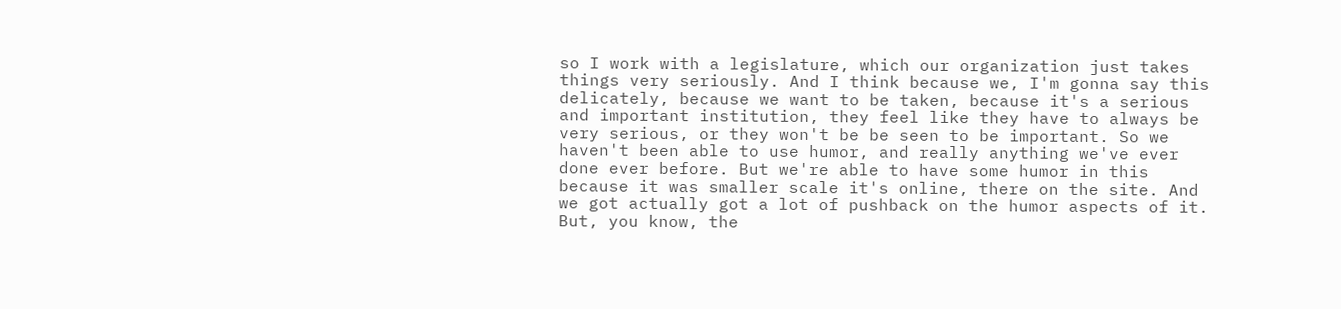so I work with a legislature, which our organization just takes things very seriously. And I think because we, I'm gonna say this delicately, because we want to be taken, because it's a serious and important institution, they feel like they have to always be very serious, or they won't be be seen to be important. So we haven't been able to use humor, and really anything we've ever done ever before. But we're able to have some humor in this because it was smaller scale it's online, there on the site. And we got actually got a lot of pushback on the humor aspects of it. But, you know, the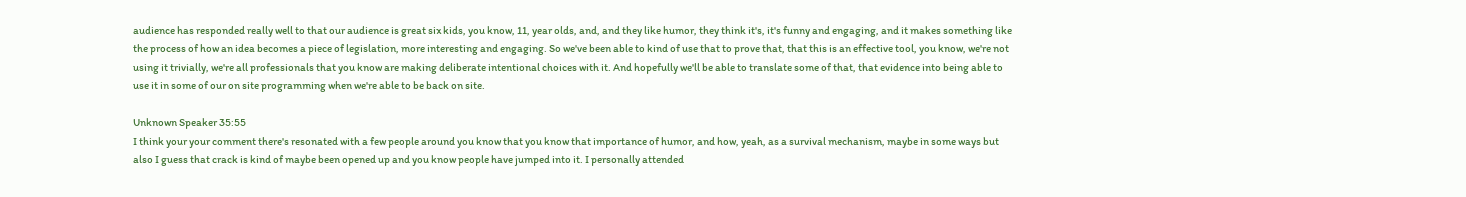audience has responded really well to that our audience is great six kids, you know, 11, year olds, and, and they like humor, they think it's, it's funny and engaging, and it makes something like the process of how an idea becomes a piece of legislation, more interesting and engaging. So we've been able to kind of use that to prove that, that this is an effective tool, you know, we're not using it trivially, we're all professionals that you know are making deliberate intentional choices with it. And hopefully we'll be able to translate some of that, that evidence into being able to use it in some of our on site programming when we're able to be back on site.

Unknown Speaker 35:55
I think your your comment there's resonated with a few people around you know that you know that importance of humor, and how, yeah, as a survival mechanism, maybe in some ways but also I guess that crack is kind of maybe been opened up and you know people have jumped into it. I personally attended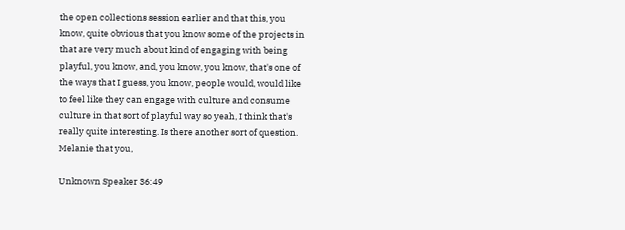the open collections session earlier and that this, you know, quite obvious that you know some of the projects in that are very much about kind of engaging with being playful, you know, and, you know, you know, that's one of the ways that I guess, you know, people would, would like to feel like they can engage with culture and consume culture in that sort of playful way so yeah, I think that's really quite interesting. Is there another sort of question. Melanie that you,

Unknown Speaker 36:49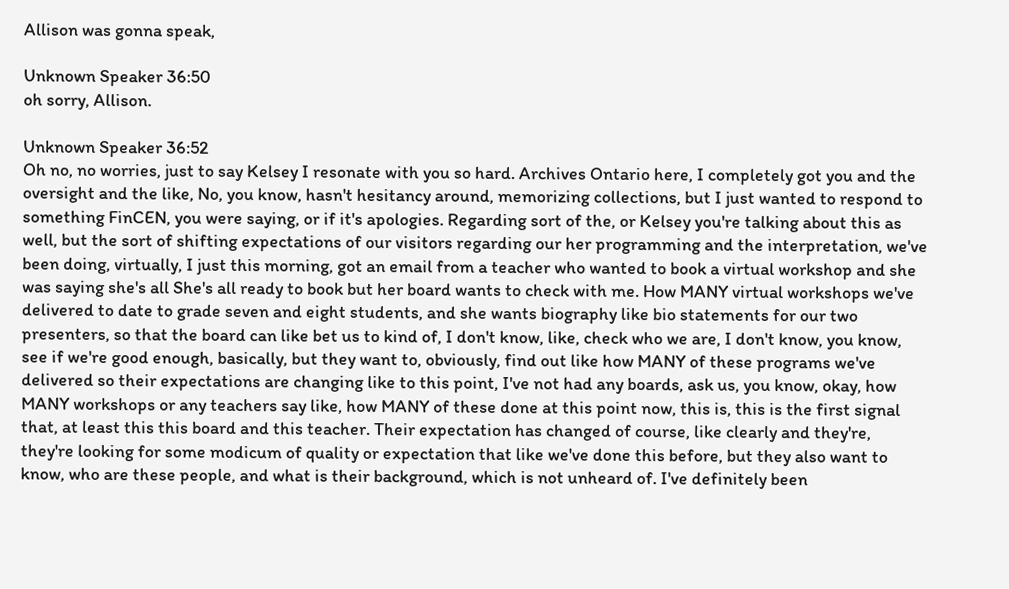Allison was gonna speak,

Unknown Speaker 36:50
oh sorry, Allison.

Unknown Speaker 36:52
Oh no, no worries, just to say Kelsey I resonate with you so hard. Archives Ontario here, I completely got you and the oversight and the like, No, you know, hasn't hesitancy around, memorizing collections, but I just wanted to respond to something FinCEN, you were saying, or if it's apologies. Regarding sort of the, or Kelsey you're talking about this as well, but the sort of shifting expectations of our visitors regarding our her programming and the interpretation, we've been doing, virtually, I just this morning, got an email from a teacher who wanted to book a virtual workshop and she was saying she's all She's all ready to book but her board wants to check with me. How MANY virtual workshops we've delivered to date to grade seven and eight students, and she wants biography like bio statements for our two presenters, so that the board can like bet us to kind of, I don't know, like, check who we are, I don't know, you know, see if we're good enough, basically, but they want to, obviously, find out like how MANY of these programs we've delivered so their expectations are changing like to this point, I've not had any boards, ask us, you know, okay, how MANY workshops or any teachers say like, how MANY of these done at this point now, this is, this is the first signal that, at least this this board and this teacher. Their expectation has changed of course, like clearly and they're, they're looking for some modicum of quality or expectation that like we've done this before, but they also want to know, who are these people, and what is their background, which is not unheard of. I've definitely been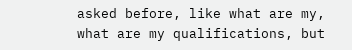asked before, like what are my, what are my qualifications, but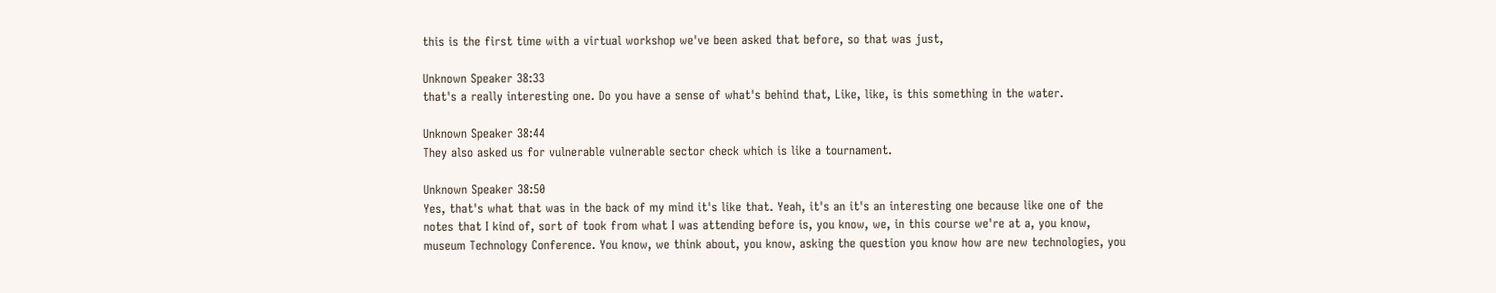this is the first time with a virtual workshop we've been asked that before, so that was just,

Unknown Speaker 38:33
that's a really interesting one. Do you have a sense of what's behind that, Like, like, is this something in the water.

Unknown Speaker 38:44
They also asked us for vulnerable vulnerable sector check which is like a tournament.

Unknown Speaker 38:50
Yes, that's what that was in the back of my mind it's like that. Yeah, it's an it's an interesting one because like one of the notes that I kind of, sort of took from what I was attending before is, you know, we, in this course we're at a, you know, museum Technology Conference. You know, we think about, you know, asking the question you know how are new technologies, you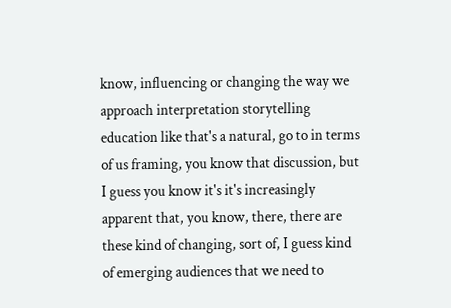know, influencing or changing the way we approach interpretation storytelling education like that's a natural, go to in terms of us framing, you know that discussion, but I guess you know it's it's increasingly apparent that, you know, there, there are these kind of changing, sort of, I guess kind of emerging audiences that we need to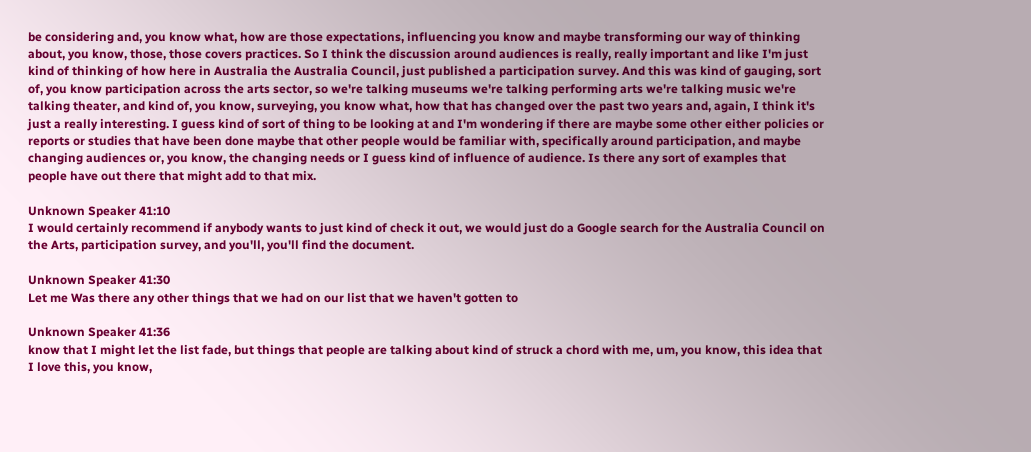be considering and, you know what, how are those expectations, influencing you know and maybe transforming our way of thinking about, you know, those, those covers practices. So I think the discussion around audiences is really, really important and like I'm just kind of thinking of how here in Australia the Australia Council, just published a participation survey. And this was kind of gauging, sort of, you know participation across the arts sector, so we're talking museums we're talking performing arts we're talking music we're talking theater, and kind of, you know, surveying, you know what, how that has changed over the past two years and, again, I think it's just a really interesting. I guess kind of sort of thing to be looking at and I'm wondering if there are maybe some other either policies or reports or studies that have been done maybe that other people would be familiar with, specifically around participation, and maybe changing audiences or, you know, the changing needs or I guess kind of influence of audience. Is there any sort of examples that people have out there that might add to that mix.

Unknown Speaker 41:10
I would certainly recommend if anybody wants to just kind of check it out, we would just do a Google search for the Australia Council on the Arts, participation survey, and you'll, you'll find the document.

Unknown Speaker 41:30
Let me Was there any other things that we had on our list that we haven't gotten to

Unknown Speaker 41:36
know that I might let the list fade, but things that people are talking about kind of struck a chord with me, um, you know, this idea that I love this, you know,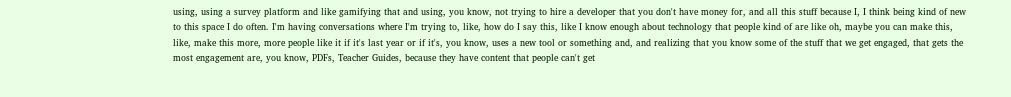using, using a survey platform and like gamifying that and using, you know, not trying to hire a developer that you don't have money for, and all this stuff because I, I think being kind of new to this space I do often. I'm having conversations where I'm trying to, like, how do I say this, like I know enough about technology that people kind of are like oh, maybe you can make this, like, make this more, more people like it if it's last year or if it's, you know, uses a new tool or something and, and realizing that you know some of the stuff that we get engaged, that gets the most engagement are, you know, PDFs, Teacher Guides, because they have content that people can't get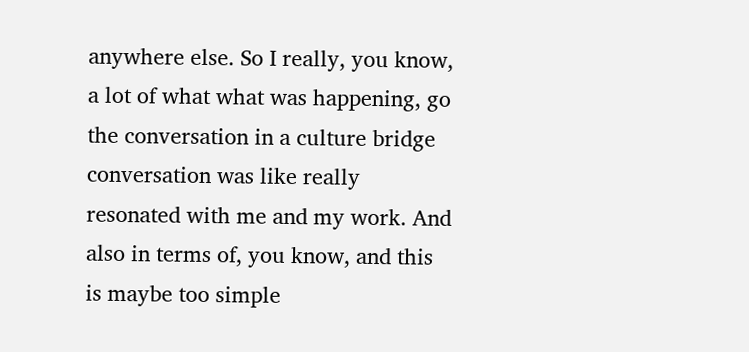anywhere else. So I really, you know, a lot of what what was happening, go the conversation in a culture bridge conversation was like really resonated with me and my work. And also in terms of, you know, and this is maybe too simple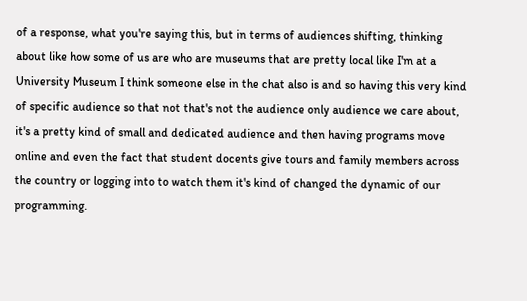of a response, what you're saying this, but in terms of audiences shifting, thinking about like how some of us are who are museums that are pretty local like I'm at a University Museum I think someone else in the chat also is and so having this very kind of specific audience so that not that's not the audience only audience we care about, it's a pretty kind of small and dedicated audience and then having programs move online and even the fact that student docents give tours and family members across the country or logging into to watch them it's kind of changed the dynamic of our programming.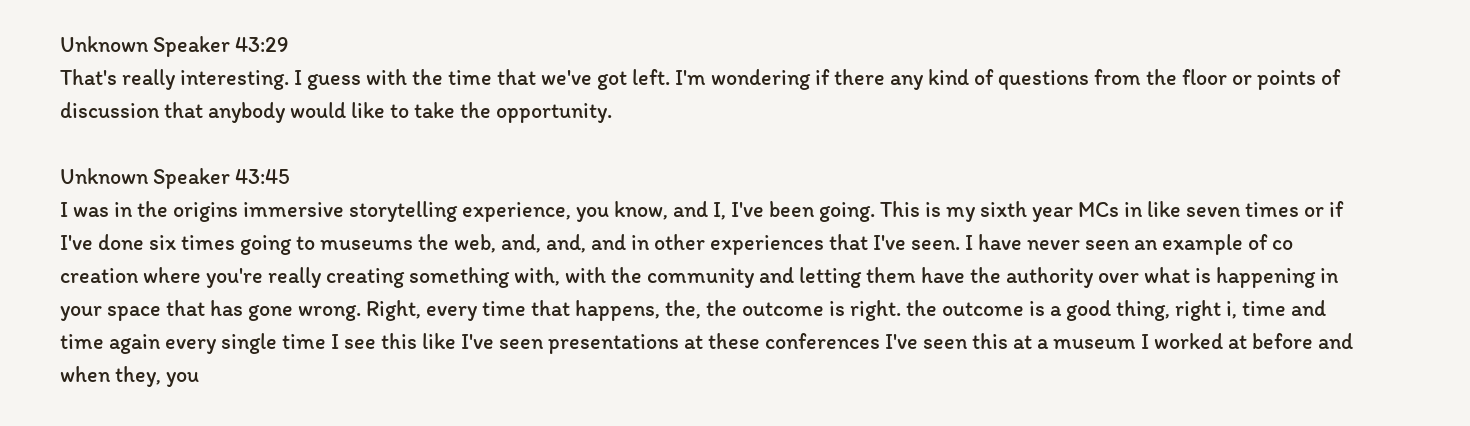Unknown Speaker 43:29
That's really interesting. I guess with the time that we've got left. I'm wondering if there any kind of questions from the floor or points of discussion that anybody would like to take the opportunity.

Unknown Speaker 43:45
I was in the origins immersive storytelling experience, you know, and I, I've been going. This is my sixth year MCs in like seven times or if I've done six times going to museums the web, and, and, and in other experiences that I've seen. I have never seen an example of co creation where you're really creating something with, with the community and letting them have the authority over what is happening in your space that has gone wrong. Right, every time that happens, the, the outcome is right. the outcome is a good thing, right i, time and time again every single time I see this like I've seen presentations at these conferences I've seen this at a museum I worked at before and when they, you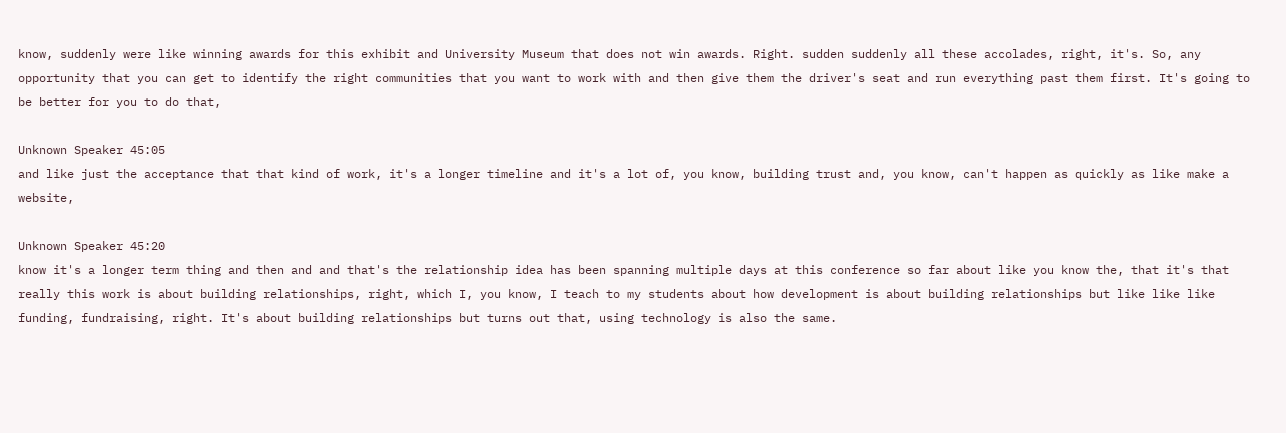know, suddenly were like winning awards for this exhibit and University Museum that does not win awards. Right. sudden suddenly all these accolades, right, it's. So, any opportunity that you can get to identify the right communities that you want to work with and then give them the driver's seat and run everything past them first. It's going to be better for you to do that,

Unknown Speaker 45:05
and like just the acceptance that that kind of work, it's a longer timeline and it's a lot of, you know, building trust and, you know, can't happen as quickly as like make a website,

Unknown Speaker 45:20
know it's a longer term thing and then and and that's the relationship idea has been spanning multiple days at this conference so far about like you know the, that it's that really this work is about building relationships, right, which I, you know, I teach to my students about how development is about building relationships but like like like funding, fundraising, right. It's about building relationships but turns out that, using technology is also the same.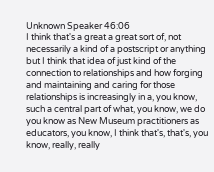Unknown Speaker 46:06
I think that's a great a great sort of, not necessarily a kind of a postscript or anything but I think that idea of just kind of the connection to relationships and how forging and maintaining and caring for those relationships is increasingly in a, you know, such a central part of what, you know, we do you know as New Museum practitioners as educators, you know, I think that's, that's, you know, really, really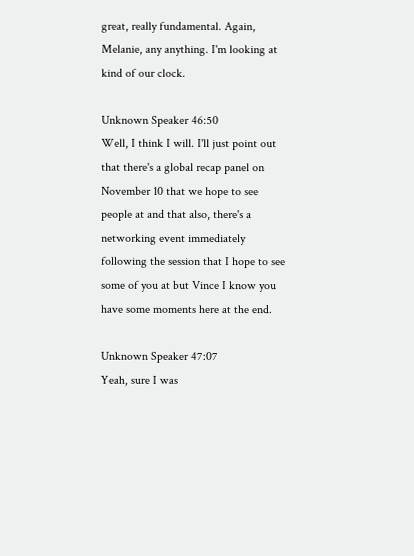great, really fundamental. Again, Melanie, any anything. I'm looking at kind of our clock.

Unknown Speaker 46:50
Well, I think I will. I'll just point out that there's a global recap panel on November 10 that we hope to see people at and that also, there's a networking event immediately following the session that I hope to see some of you at but Vince I know you have some moments here at the end.

Unknown Speaker 47:07
Yeah, sure I was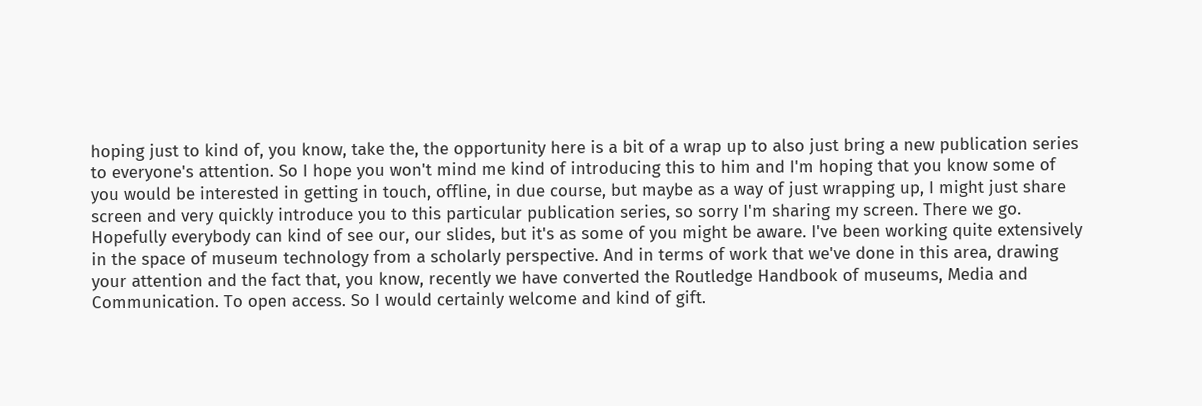hoping just to kind of, you know, take the, the opportunity here is a bit of a wrap up to also just bring a new publication series to everyone's attention. So I hope you won't mind me kind of introducing this to him and I'm hoping that you know some of you would be interested in getting in touch, offline, in due course, but maybe as a way of just wrapping up, I might just share screen and very quickly introduce you to this particular publication series, so sorry I'm sharing my screen. There we go. Hopefully everybody can kind of see our, our slides, but it's as some of you might be aware. I've been working quite extensively in the space of museum technology from a scholarly perspective. And in terms of work that we've done in this area, drawing your attention and the fact that, you know, recently we have converted the Routledge Handbook of museums, Media and Communication. To open access. So I would certainly welcome and kind of gift.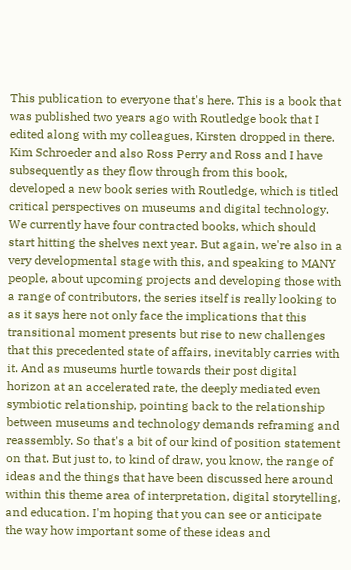This publication to everyone that's here. This is a book that was published two years ago with Routledge book that I edited along with my colleagues, Kirsten dropped in there. Kim Schroeder and also Ross Perry and Ross and I have subsequently as they flow through from this book, developed a new book series with Routledge, which is titled critical perspectives on museums and digital technology. We currently have four contracted books, which should start hitting the shelves next year. But again, we're also in a very developmental stage with this, and speaking to MANY people, about upcoming projects and developing those with a range of contributors, the series itself is really looking to as it says here not only face the implications that this transitional moment presents but rise to new challenges that this precedented state of affairs, inevitably carries with it. And as museums hurtle towards their post digital horizon at an accelerated rate, the deeply mediated even symbiotic relationship, pointing back to the relationship between museums and technology demands reframing and reassembly. So that's a bit of our kind of position statement on that. But just to, to kind of draw, you know, the range of ideas and the things that have been discussed here around within this theme area of interpretation, digital storytelling, and education. I'm hoping that you can see or anticipate the way how important some of these ideas and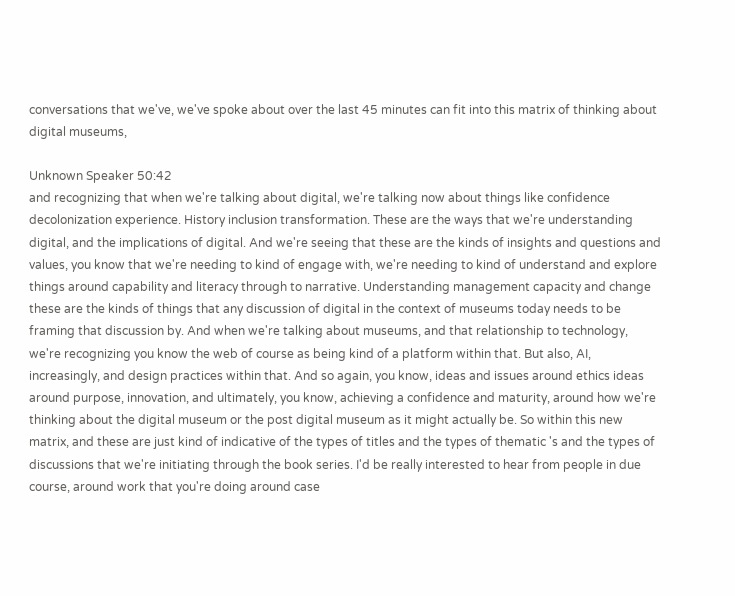conversations that we've, we've spoke about over the last 45 minutes can fit into this matrix of thinking about digital museums,

Unknown Speaker 50:42
and recognizing that when we're talking about digital, we're talking now about things like confidence decolonization experience. History inclusion transformation. These are the ways that we're understanding digital, and the implications of digital. And we're seeing that these are the kinds of insights and questions and values, you know that we're needing to kind of engage with, we're needing to kind of understand and explore things around capability and literacy through to narrative. Understanding management capacity and change these are the kinds of things that any discussion of digital in the context of museums today needs to be framing that discussion by. And when we're talking about museums, and that relationship to technology, we're recognizing you know the web of course as being kind of a platform within that. But also, AI, increasingly, and design practices within that. And so again, you know, ideas and issues around ethics ideas around purpose, innovation, and ultimately, you know, achieving a confidence and maturity, around how we're thinking about the digital museum or the post digital museum as it might actually be. So within this new matrix, and these are just kind of indicative of the types of titles and the types of thematic 's and the types of discussions that we're initiating through the book series. I'd be really interested to hear from people in due course, around work that you're doing around case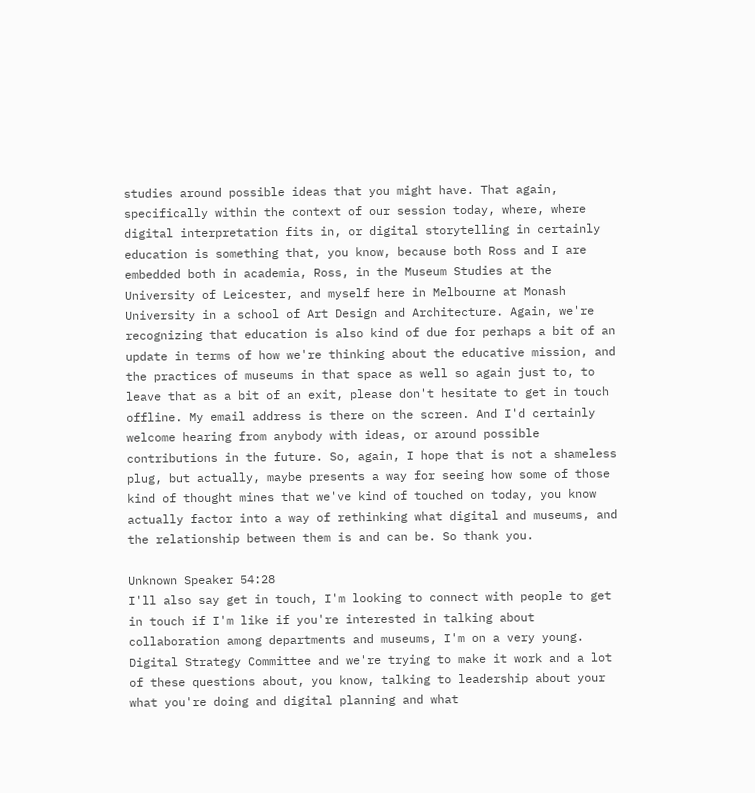studies around possible ideas that you might have. That again, specifically within the context of our session today, where, where digital interpretation fits in, or digital storytelling in certainly education is something that, you know, because both Ross and I are embedded both in academia, Ross, in the Museum Studies at the University of Leicester, and myself here in Melbourne at Monash University in a school of Art Design and Architecture. Again, we're recognizing that education is also kind of due for perhaps a bit of an update in terms of how we're thinking about the educative mission, and the practices of museums in that space as well so again just to, to leave that as a bit of an exit, please don't hesitate to get in touch offline. My email address is there on the screen. And I'd certainly welcome hearing from anybody with ideas, or around possible contributions in the future. So, again, I hope that is not a shameless plug, but actually, maybe presents a way for seeing how some of those kind of thought mines that we've kind of touched on today, you know actually factor into a way of rethinking what digital and museums, and the relationship between them is and can be. So thank you.

Unknown Speaker 54:28
I'll also say get in touch, I'm looking to connect with people to get in touch if I'm like if you're interested in talking about collaboration among departments and museums, I'm on a very young. Digital Strategy Committee and we're trying to make it work and a lot of these questions about, you know, talking to leadership about your what you're doing and digital planning and what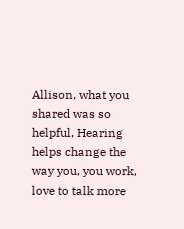Allison, what you shared was so helpful, Hearing helps change the way you, you work, love to talk more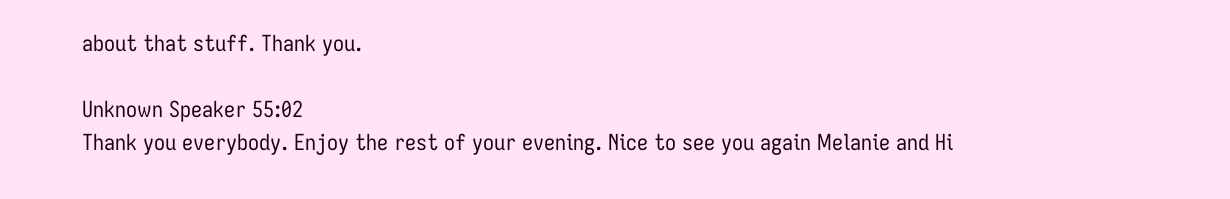about that stuff. Thank you.

Unknown Speaker 55:02
Thank you everybody. Enjoy the rest of your evening. Nice to see you again Melanie and Hi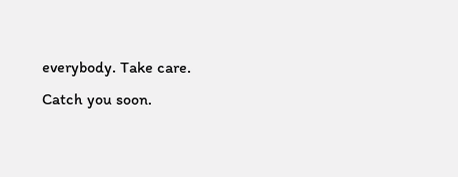everybody. Take care. Catch you soon.